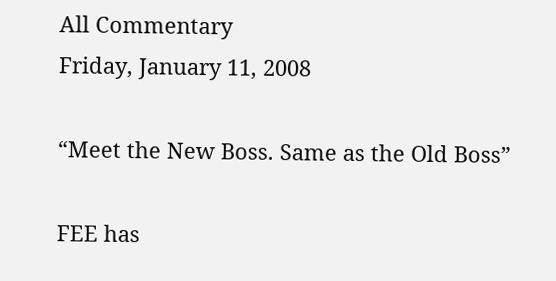All Commentary
Friday, January 11, 2008

“Meet the New Boss. Same as the Old Boss”

FEE has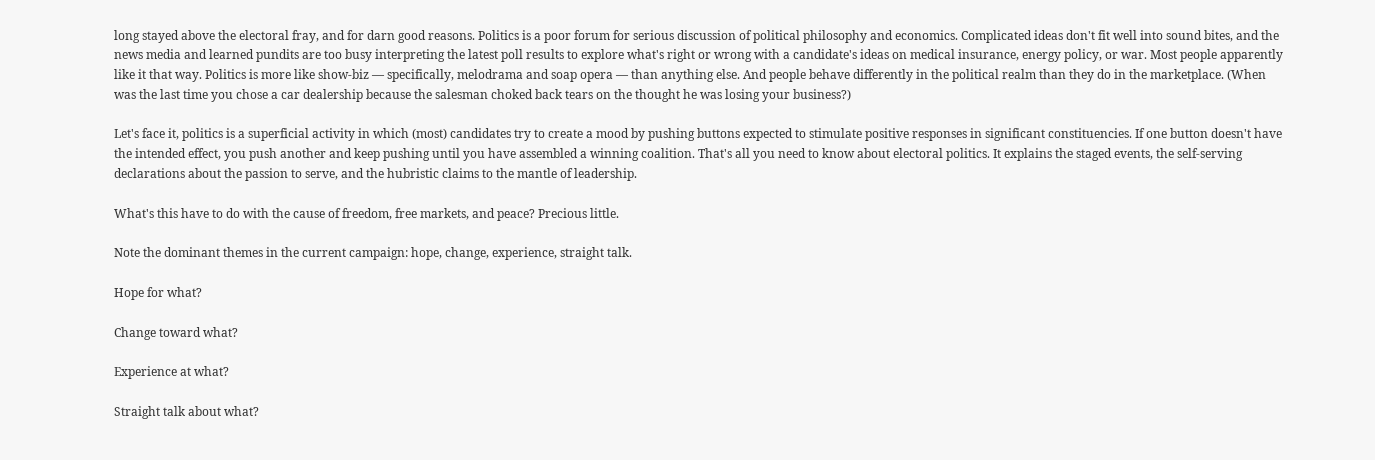long stayed above the electoral fray, and for darn good reasons. Politics is a poor forum for serious discussion of political philosophy and economics. Complicated ideas don't fit well into sound bites, and the news media and learned pundits are too busy interpreting the latest poll results to explore what's right or wrong with a candidate's ideas on medical insurance, energy policy, or war. Most people apparently like it that way. Politics is more like show-biz — specifically, melodrama and soap opera — than anything else. And people behave differently in the political realm than they do in the marketplace. (When was the last time you chose a car dealership because the salesman choked back tears on the thought he was losing your business?)

Let's face it, politics is a superficial activity in which (most) candidates try to create a mood by pushing buttons expected to stimulate positive responses in significant constituencies. If one button doesn't have the intended effect, you push another and keep pushing until you have assembled a winning coalition. That's all you need to know about electoral politics. It explains the staged events, the self-serving declarations about the passion to serve, and the hubristic claims to the mantle of leadership.

What's this have to do with the cause of freedom, free markets, and peace? Precious little.

Note the dominant themes in the current campaign: hope, change, experience, straight talk.

Hope for what?

Change toward what?

Experience at what?

Straight talk about what?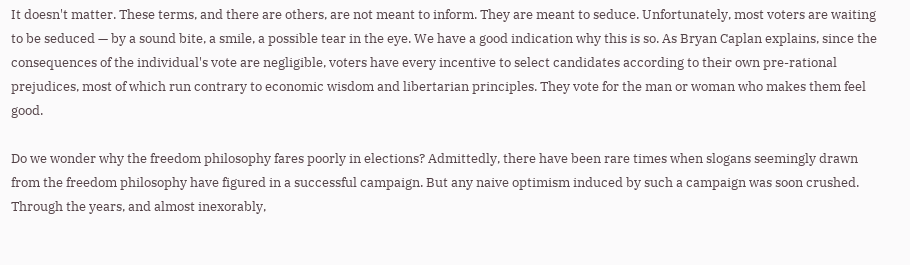It doesn't matter. These terms, and there are others, are not meant to inform. They are meant to seduce. Unfortunately, most voters are waiting to be seduced — by a sound bite, a smile, a possible tear in the eye. We have a good indication why this is so. As Bryan Caplan explains, since the consequences of the individual's vote are negligible, voters have every incentive to select candidates according to their own pre-rational prejudices, most of which run contrary to economic wisdom and libertarian principles. They vote for the man or woman who makes them feel good.

Do we wonder why the freedom philosophy fares poorly in elections? Admittedly, there have been rare times when slogans seemingly drawn from the freedom philosophy have figured in a successful campaign. But any naive optimism induced by such a campaign was soon crushed. Through the years, and almost inexorably,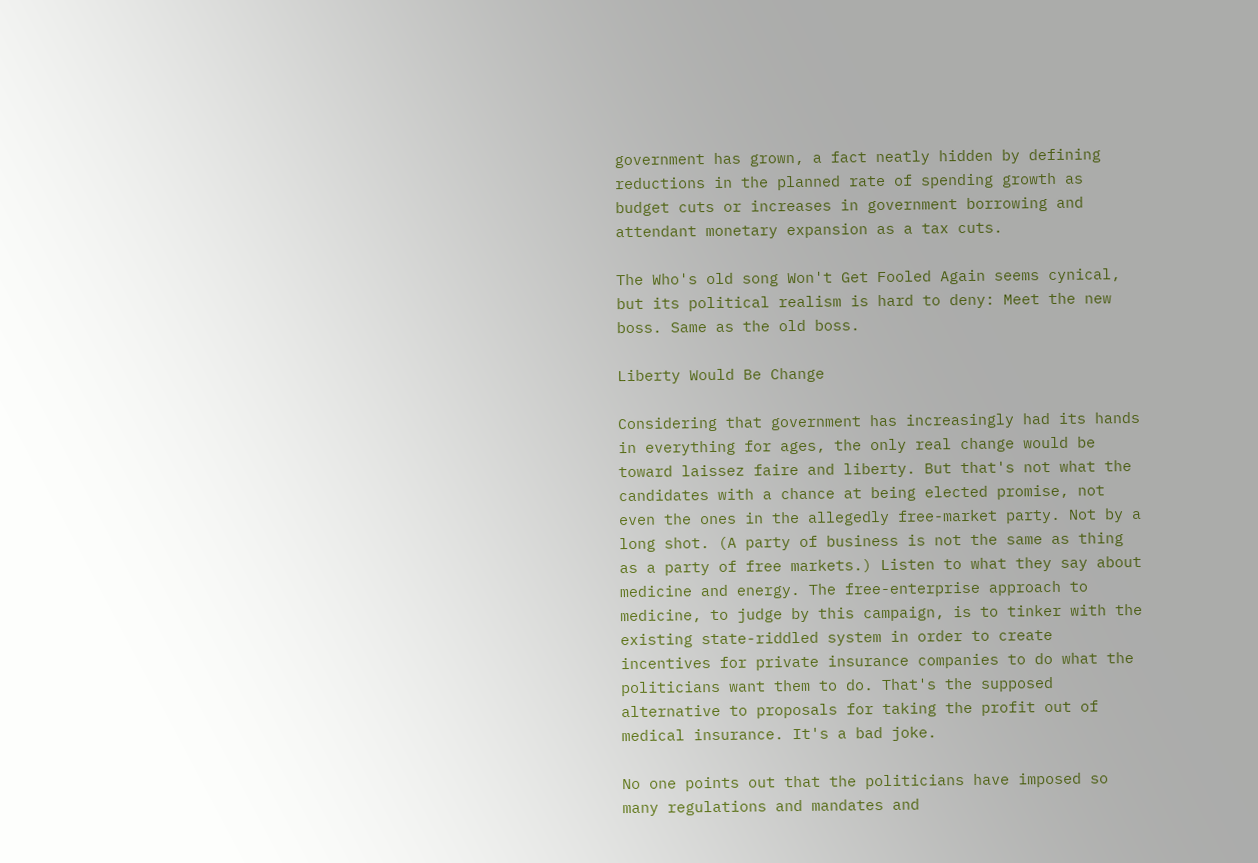government has grown, a fact neatly hidden by defining reductions in the planned rate of spending growth as budget cuts or increases in government borrowing and attendant monetary expansion as a tax cuts.

The Who's old song Won't Get Fooled Again seems cynical, but its political realism is hard to deny: Meet the new boss. Same as the old boss.

Liberty Would Be Change

Considering that government has increasingly had its hands in everything for ages, the only real change would be toward laissez faire and liberty. But that's not what the candidates with a chance at being elected promise, not even the ones in the allegedly free-market party. Not by a long shot. (A party of business is not the same as thing as a party of free markets.) Listen to what they say about medicine and energy. The free-enterprise approach to medicine, to judge by this campaign, is to tinker with the existing state-riddled system in order to create incentives for private insurance companies to do what the politicians want them to do. That's the supposed alternative to proposals for taking the profit out of medical insurance. It's a bad joke.

No one points out that the politicians have imposed so many regulations and mandates and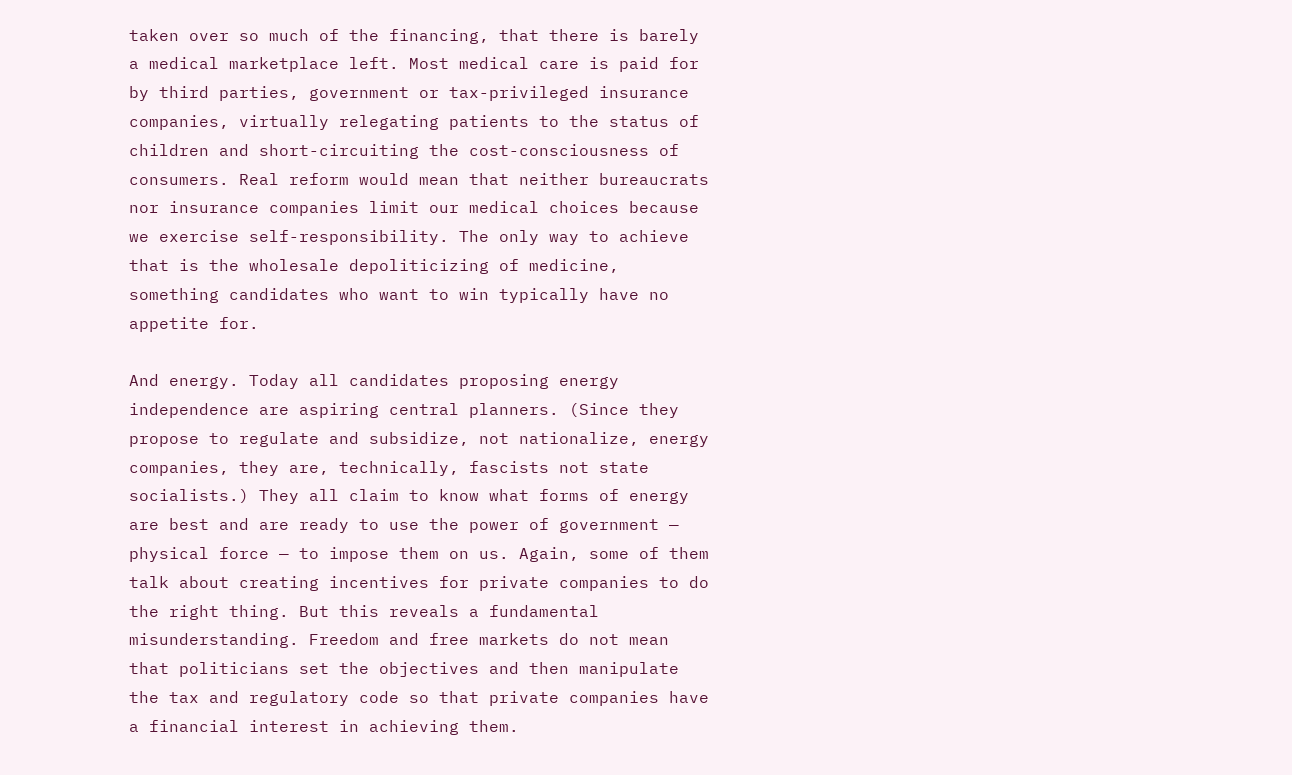taken over so much of the financing, that there is barely a medical marketplace left. Most medical care is paid for by third parties, government or tax-privileged insurance companies, virtually relegating patients to the status of children and short-circuiting the cost-consciousness of consumers. Real reform would mean that neither bureaucrats nor insurance companies limit our medical choices because we exercise self-responsibility. The only way to achieve that is the wholesale depoliticizing of medicine, something candidates who want to win typically have no appetite for.

And energy. Today all candidates proposing energy independence are aspiring central planners. (Since they propose to regulate and subsidize, not nationalize, energy companies, they are, technically, fascists not state socialists.) They all claim to know what forms of energy are best and are ready to use the power of government — physical force — to impose them on us. Again, some of them talk about creating incentives for private companies to do the right thing. But this reveals a fundamental misunderstanding. Freedom and free markets do not mean that politicians set the objectives and then manipulate the tax and regulatory code so that private companies have a financial interest in achieving them.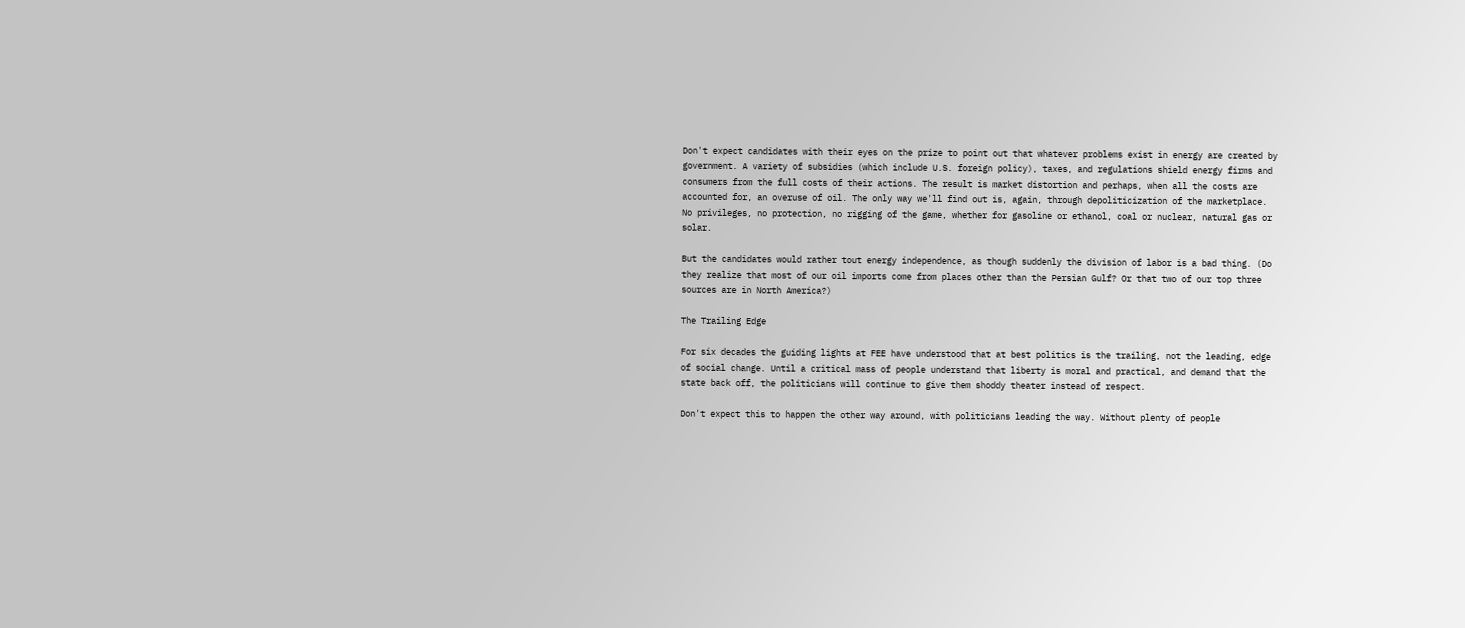Don't expect candidates with their eyes on the prize to point out that whatever problems exist in energy are created by government. A variety of subsidies (which include U.S. foreign policy), taxes, and regulations shield energy firms and consumers from the full costs of their actions. The result is market distortion and perhaps, when all the costs are accounted for, an overuse of oil. The only way we'll find out is, again, through depoliticization of the marketplace. No privileges, no protection, no rigging of the game, whether for gasoline or ethanol, coal or nuclear, natural gas or solar.

But the candidates would rather tout energy independence, as though suddenly the division of labor is a bad thing. (Do they realize that most of our oil imports come from places other than the Persian Gulf? Or that two of our top three sources are in North America?)

The Trailing Edge

For six decades the guiding lights at FEE have understood that at best politics is the trailing, not the leading, edge of social change. Until a critical mass of people understand that liberty is moral and practical, and demand that the state back off, the politicians will continue to give them shoddy theater instead of respect.

Don't expect this to happen the other way around, with politicians leading the way. Without plenty of people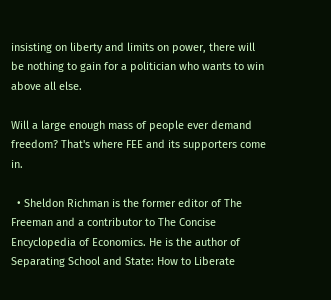insisting on liberty and limits on power, there will be nothing to gain for a politician who wants to win above all else.

Will a large enough mass of people ever demand freedom? That's where FEE and its supporters come in.

  • Sheldon Richman is the former editor of The Freeman and a contributor to The Concise Encyclopedia of Economics. He is the author of Separating School and State: How to Liberate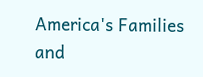America's Families and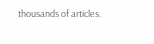thousands of articles.